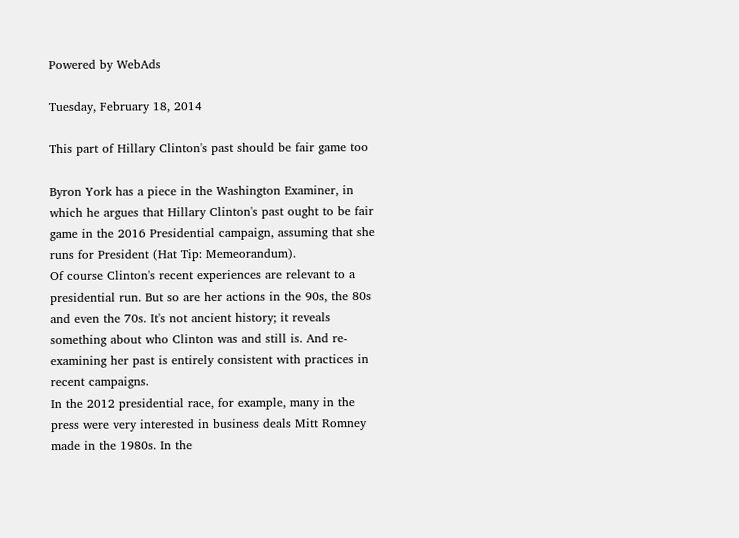Powered by WebAds

Tuesday, February 18, 2014

This part of Hillary Clinton's past should be fair game too

Byron York has a piece in the Washington Examiner, in which he argues that Hillary Clinton's past ought to be fair game in the 2016 Presidential campaign, assuming that she runs for President (Hat Tip: Memeorandum).
Of course Clinton's recent experiences are relevant to a presidential run. But so are her actions in the 90s, the 80s and even the 70s. It's not ancient history; it reveals something about who Clinton was and still is. And re-examining her past is entirely consistent with practices in recent campaigns.
In the 2012 presidential race, for example, many in the press were very interested in business deals Mitt Romney made in the 1980s. In the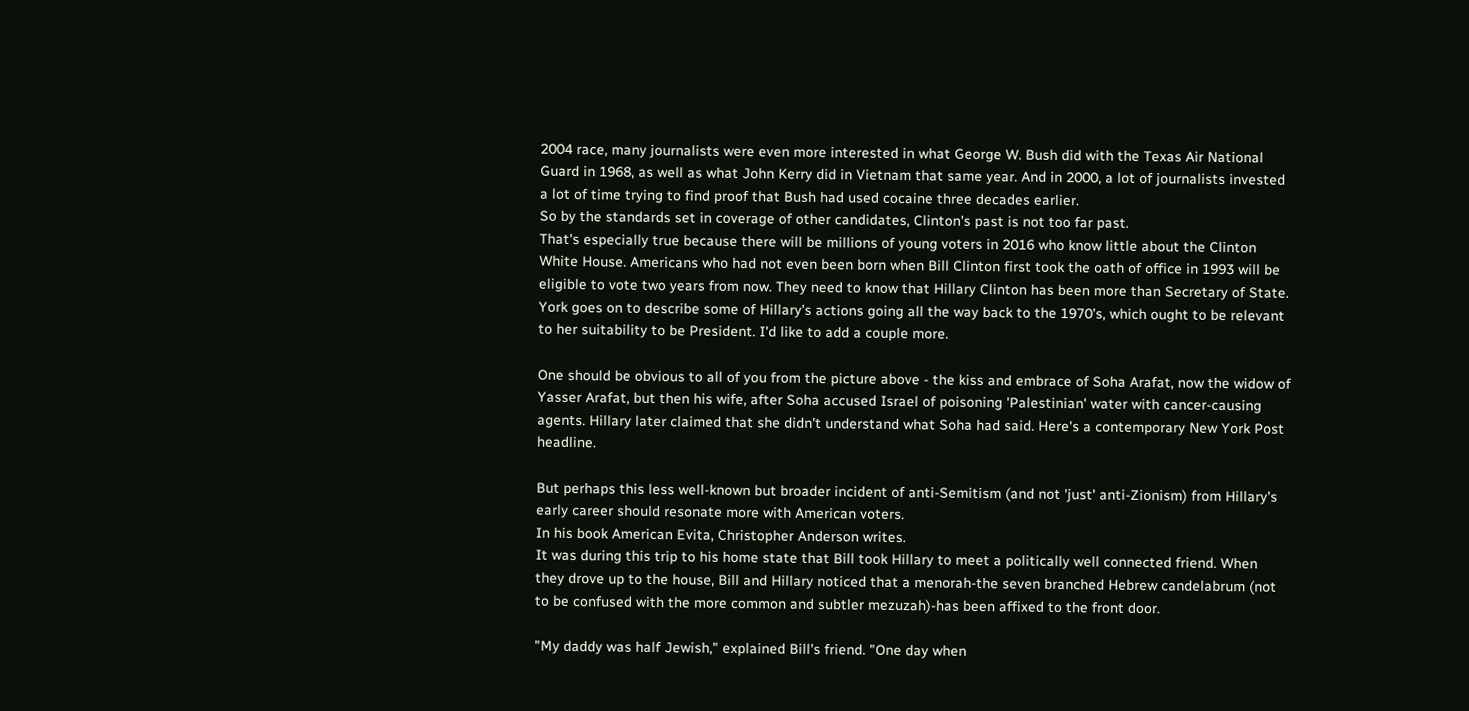2004 race, many journalists were even more interested in what George W. Bush did with the Texas Air National Guard in 1968, as well as what John Kerry did in Vietnam that same year. And in 2000, a lot of journalists invested a lot of time trying to find proof that Bush had used cocaine three decades earlier.
So by the standards set in coverage of other candidates, Clinton's past is not too far past.
That's especially true because there will be millions of young voters in 2016 who know little about the Clinton White House. Americans who had not even been born when Bill Clinton first took the oath of office in 1993 will be eligible to vote two years from now. They need to know that Hillary Clinton has been more than Secretary of State.
York goes on to describe some of Hillary's actions going all the way back to the 1970's, which ought to be relevant to her suitability to be President. I'd like to add a couple more.

One should be obvious to all of you from the picture above - the kiss and embrace of Soha Arafat, now the widow of Yasser Arafat, but then his wife, after Soha accused Israel of poisoning 'Palestinian' water with cancer-causing agents. Hillary later claimed that she didn't understand what Soha had said. Here's a contemporary New York Post headline.

But perhaps this less well-known but broader incident of anti-Semitism (and not 'just' anti-Zionism) from Hillary's early career should resonate more with American voters.
In his book American Evita, Christopher Anderson writes.
It was during this trip to his home state that Bill took Hillary to meet a politically well connected friend. When they drove up to the house, Bill and Hillary noticed that a menorah-the seven branched Hebrew candelabrum (not to be confused with the more common and subtler mezuzah)-has been affixed to the front door.

"My daddy was half Jewish," explained Bill's friend. "One day when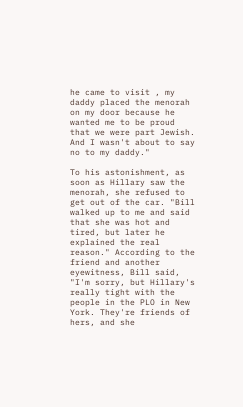he came to visit , my daddy placed the menorah on my door because he wanted me to be proud that we were part Jewish. And I wasn't about to say no to my daddy."

To his astonishment, as soon as Hillary saw the menorah, she refused to get out of the car. "Bill walked up to me and said that she was hot and tired, but later he explained the real reason." According to the friend and another eyewitness, Bill said, "I'm sorry, but Hillary's really tight with the people in the PLO in New York. They're friends of hers, and she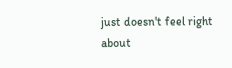just doesn't feel right about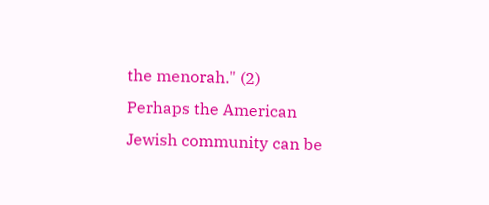the menorah." (2)
Perhaps the American Jewish community can be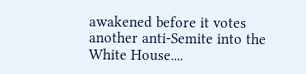awakened before it votes another anti-Semite into the White House....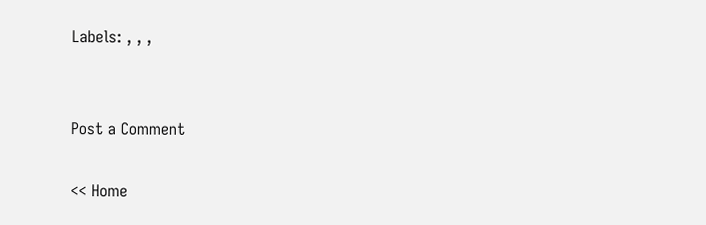Labels: , , ,


Post a Comment

<< Home